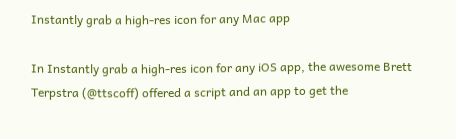Instantly grab a high-res icon for any Mac app

In Instantly grab a high-res icon for any iOS app, the awesome Brett Terpstra (@ttscoff) offered a script and an app to get the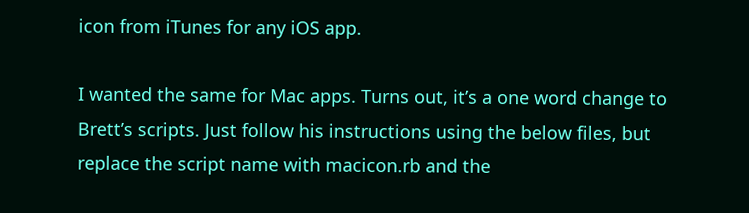icon from iTunes for any iOS app.

I wanted the same for Mac apps. Turns out, it’s a one word change to Brett’s scripts. Just follow his instructions using the below files, but replace the script name with macicon.rb and the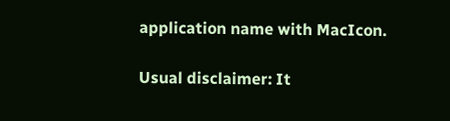application name with MacIcon.

Usual disclaimer: It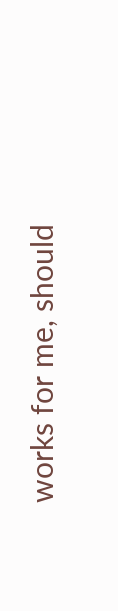works for me, should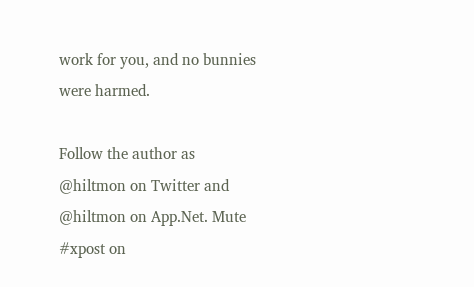work for you, and no bunnies were harmed.

Follow the author as @hiltmon on Twitter and @hiltmon on App.Net. Mute #xpost on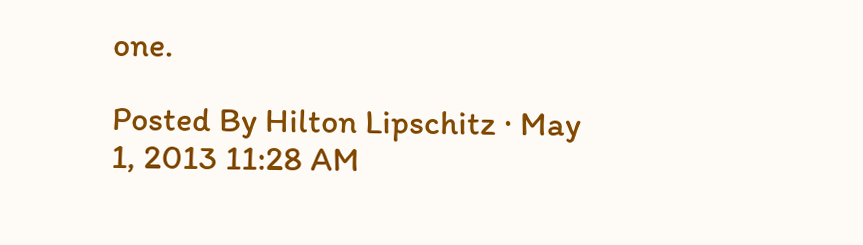one.

Posted By Hilton Lipschitz · May 1, 2013 11:28 AM